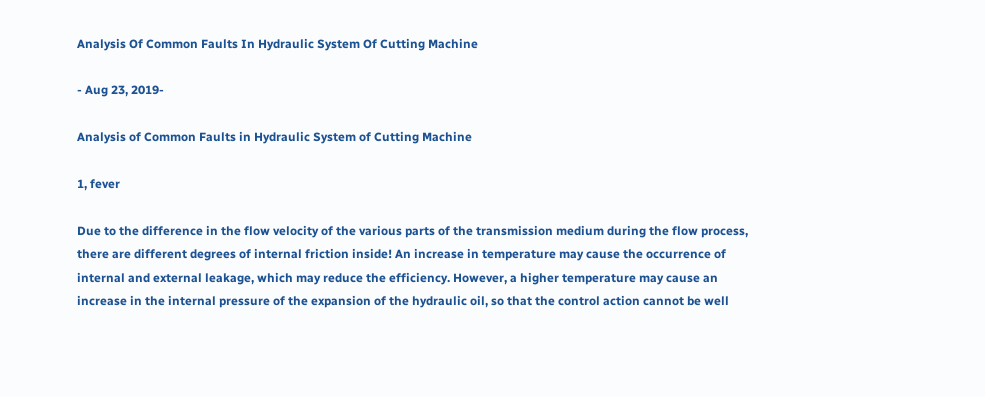Analysis Of Common Faults In Hydraulic System Of Cutting Machine

- Aug 23, 2019-

Analysis of Common Faults in Hydraulic System of Cutting Machine

1, fever

Due to the difference in the flow velocity of the various parts of the transmission medium during the flow process, there are different degrees of internal friction inside! An increase in temperature may cause the occurrence of internal and external leakage, which may reduce the efficiency. However, a higher temperature may cause an increase in the internal pressure of the expansion of the hydraulic oil, so that the control action cannot be well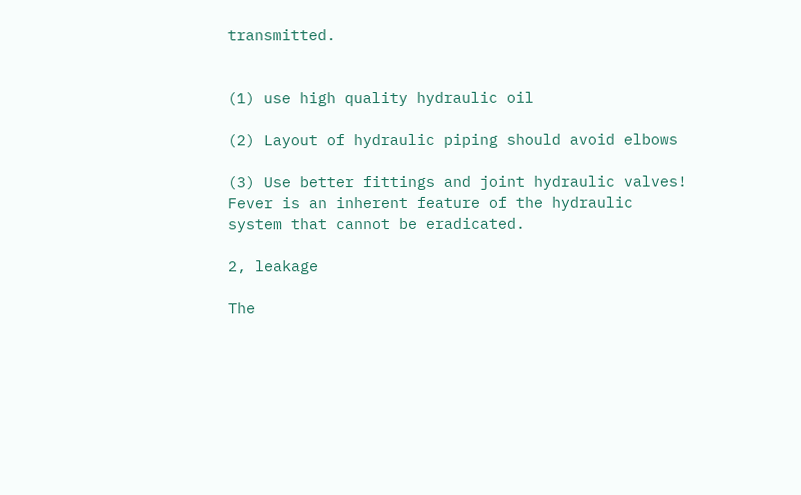transmitted.


(1) use high quality hydraulic oil

(2) Layout of hydraulic piping should avoid elbows

(3) Use better fittings and joint hydraulic valves! Fever is an inherent feature of the hydraulic system that cannot be eradicated.

2, leakage

The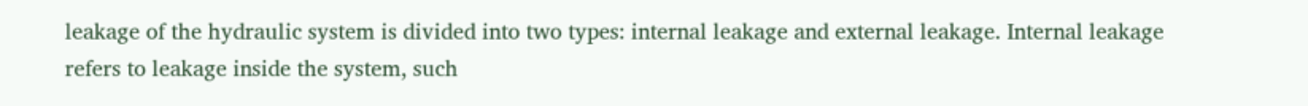leakage of the hydraulic system is divided into two types: internal leakage and external leakage. Internal leakage refers to leakage inside the system, such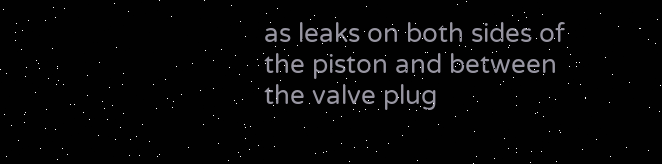as leaks on both sides of the piston and between the valve plug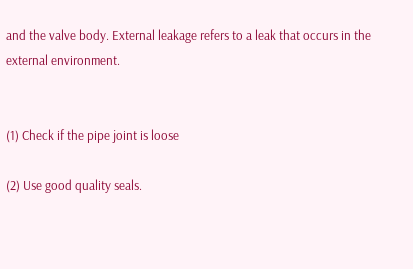and the valve body. External leakage refers to a leak that occurs in the external environment.


(1) Check if the pipe joint is loose

(2) Use good quality seals.